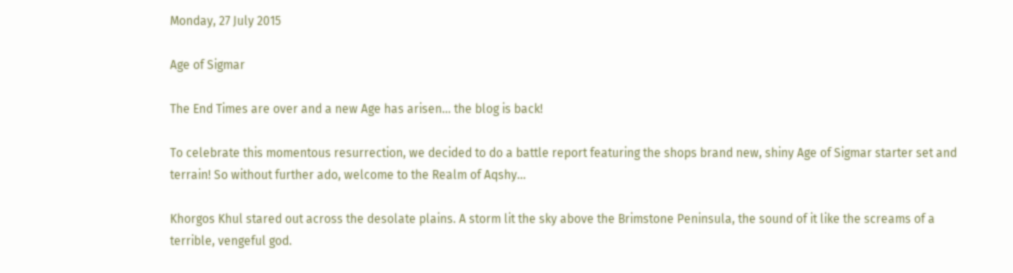Monday, 27 July 2015

Age of Sigmar

The End Times are over and a new Age has arisen... the blog is back!

To celebrate this momentous resurrection, we decided to do a battle report featuring the shops brand new, shiny Age of Sigmar starter set and terrain! So without further ado, welcome to the Realm of Aqshy...

Khorgos Khul stared out across the desolate plains. A storm lit the sky above the Brimstone Peninsula, the sound of it like the screams of a terrible, vengeful god.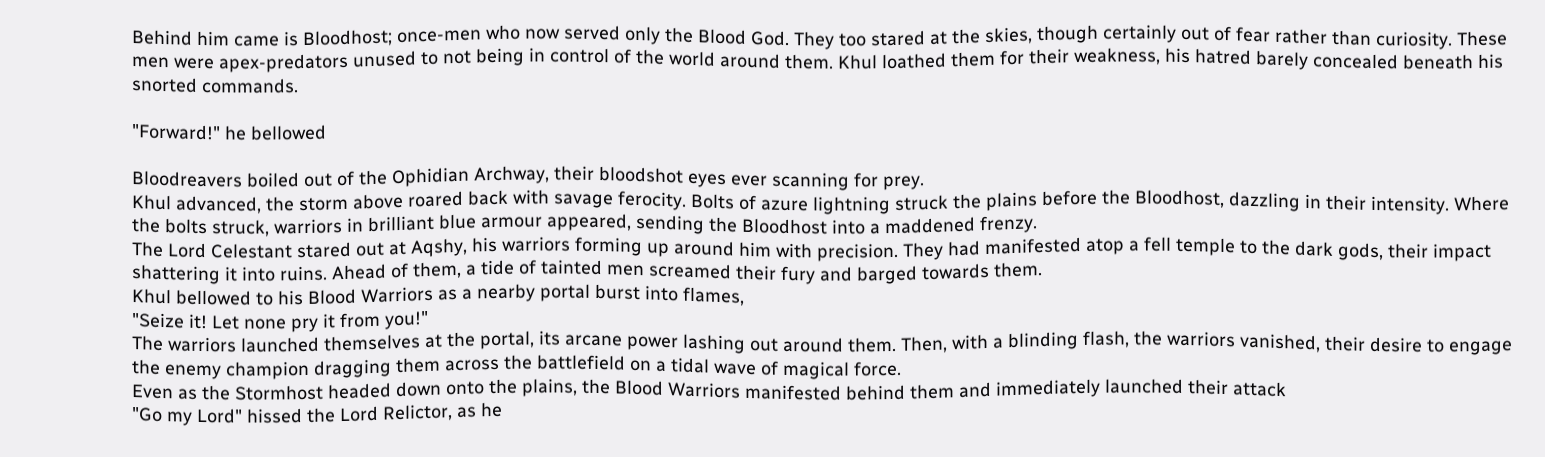Behind him came is Bloodhost; once-men who now served only the Blood God. They too stared at the skies, though certainly out of fear rather than curiosity. These men were apex-predators unused to not being in control of the world around them. Khul loathed them for their weakness, his hatred barely concealed beneath his snorted commands.

"Forward!" he bellowed

Bloodreavers boiled out of the Ophidian Archway, their bloodshot eyes ever scanning for prey.
Khul advanced, the storm above roared back with savage ferocity. Bolts of azure lightning struck the plains before the Bloodhost, dazzling in their intensity. Where the bolts struck, warriors in brilliant blue armour appeared, sending the Bloodhost into a maddened frenzy.
The Lord Celestant stared out at Aqshy, his warriors forming up around him with precision. They had manifested atop a fell temple to the dark gods, their impact shattering it into ruins. Ahead of them, a tide of tainted men screamed their fury and barged towards them.
Khul bellowed to his Blood Warriors as a nearby portal burst into flames,
"Seize it! Let none pry it from you!"
The warriors launched themselves at the portal, its arcane power lashing out around them. Then, with a blinding flash, the warriors vanished, their desire to engage the enemy champion dragging them across the battlefield on a tidal wave of magical force.
Even as the Stormhost headed down onto the plains, the Blood Warriors manifested behind them and immediately launched their attack
"Go my Lord" hissed the Lord Relictor, as he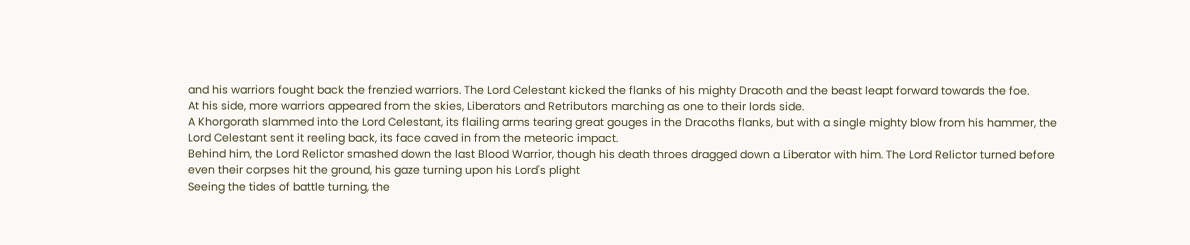and his warriors fought back the frenzied warriors. The Lord Celestant kicked the flanks of his mighty Dracoth and the beast leapt forward towards the foe.
At his side, more warriors appeared from the skies, Liberators and Retributors marching as one to their lords side.
A Khorgorath slammed into the Lord Celestant, its flailing arms tearing great gouges in the Dracoths flanks, but with a single mighty blow from his hammer, the Lord Celestant sent it reeling back, its face caved in from the meteoric impact.
Behind him, the Lord Relictor smashed down the last Blood Warrior, though his death throes dragged down a Liberator with him. The Lord Relictor turned before even their corpses hit the ground, his gaze turning upon his Lord's plight
Seeing the tides of battle turning, the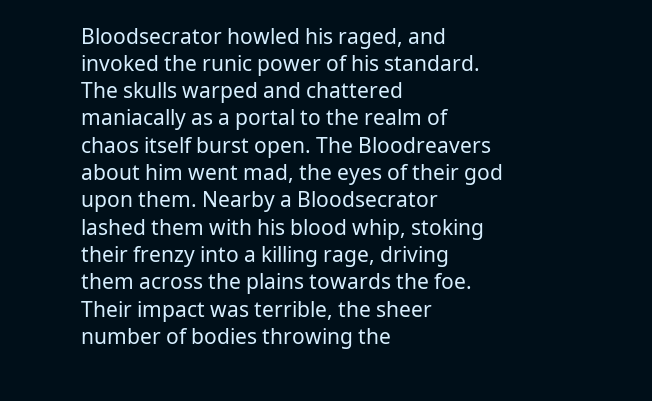Bloodsecrator howled his raged, and invoked the runic power of his standard. The skulls warped and chattered maniacally as a portal to the realm of chaos itself burst open. The Bloodreavers about him went mad, the eyes of their god upon them. Nearby a Bloodsecrator lashed them with his blood whip, stoking their frenzy into a killing rage, driving them across the plains towards the foe.
Their impact was terrible, the sheer number of bodies throwing the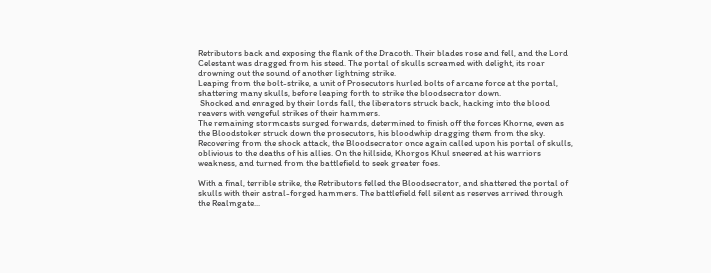Retributors back and exposing the flank of the Dracoth. Their blades rose and fell, and the Lord Celestant was dragged from his steed. The portal of skulls screamed with delight, its roar drowning out the sound of another lightning strike.
Leaping from the bolt-strike, a unit of Prosecutors hurled bolts of arcane force at the portal, shattering many skulls, before leaping forth to strike the bloodsecrator down.
 Shocked and enraged by their lords fall, the liberators struck back, hacking into the blood reavers with vengeful strikes of their hammers.
The remaining stormcasts surged forwards, determined to finish off the forces Khorne, even as the Bloodstoker struck down the prosecutors, his bloodwhip dragging them from the sky.
Recovering from the shock attack, the Bloodsecrator once again called upon his portal of skulls, oblivious to the deaths of his allies. On the hillside, Khorgos Khul sneered at his warriors weakness, and turned from the battlefield to seek greater foes.

With a final, terrible strike, the Retributors felled the Bloodsecrator, and shattered the portal of skulls with their astral-forged hammers. The battlefield fell silent as reserves arrived through the Realmgate...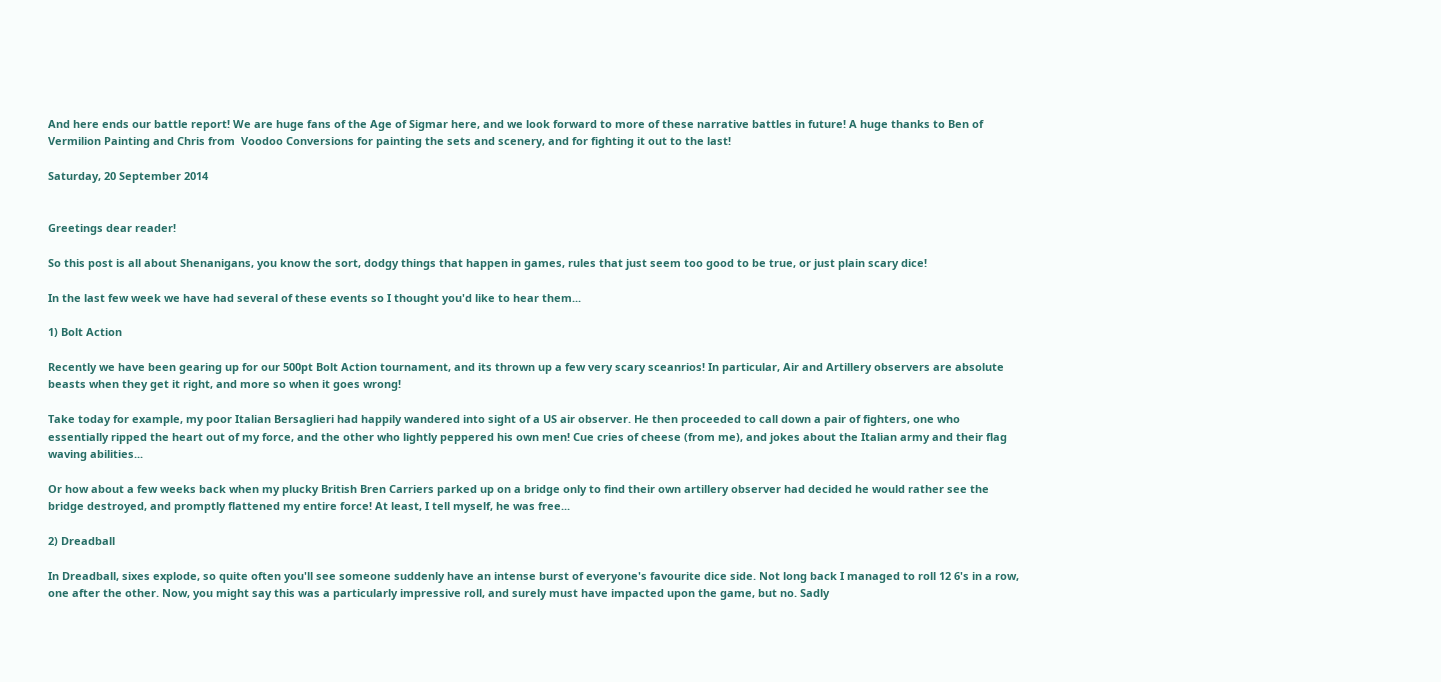And here ends our battle report! We are huge fans of the Age of Sigmar here, and we look forward to more of these narrative battles in future! A huge thanks to Ben of Vermilion Painting and Chris from  Voodoo Conversions for painting the sets and scenery, and for fighting it out to the last!

Saturday, 20 September 2014


Greetings dear reader!

So this post is all about Shenanigans, you know the sort, dodgy things that happen in games, rules that just seem too good to be true, or just plain scary dice!

In the last few week we have had several of these events so I thought you'd like to hear them...

1) Bolt Action

Recently we have been gearing up for our 500pt Bolt Action tournament, and its thrown up a few very scary sceanrios! In particular, Air and Artillery observers are absolute beasts when they get it right, and more so when it goes wrong!

Take today for example, my poor Italian Bersaglieri had happily wandered into sight of a US air observer. He then proceeded to call down a pair of fighters, one who essentially ripped the heart out of my force, and the other who lightly peppered his own men! Cue cries of cheese (from me), and jokes about the Italian army and their flag waving abilities...

Or how about a few weeks back when my plucky British Bren Carriers parked up on a bridge only to find their own artillery observer had decided he would rather see the bridge destroyed, and promptly flattened my entire force! At least, I tell myself, he was free...

2) Dreadball

In Dreadball, sixes explode, so quite often you'll see someone suddenly have an intense burst of everyone's favourite dice side. Not long back I managed to roll 12 6's in a row, one after the other. Now, you might say this was a particularly impressive roll, and surely must have impacted upon the game, but no. Sadly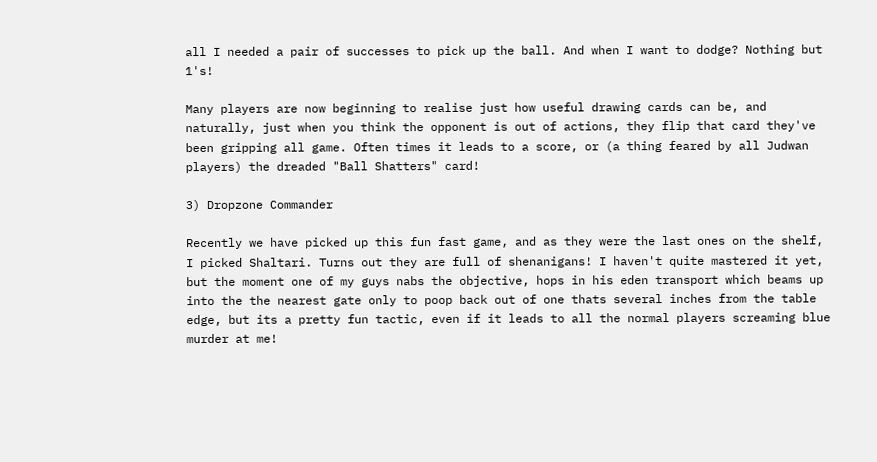all I needed a pair of successes to pick up the ball. And when I want to dodge? Nothing but 1's!

Many players are now beginning to realise just how useful drawing cards can be, and naturally, just when you think the opponent is out of actions, they flip that card they've been gripping all game. Often times it leads to a score, or (a thing feared by all Judwan players) the dreaded "Ball Shatters" card!

3) Dropzone Commander

Recently we have picked up this fun fast game, and as they were the last ones on the shelf, I picked Shaltari. Turns out they are full of shenanigans! I haven't quite mastered it yet, but the moment one of my guys nabs the objective, hops in his eden transport which beams up into the the nearest gate only to poop back out of one thats several inches from the table edge, but its a pretty fun tactic, even if it leads to all the normal players screaming blue murder at me!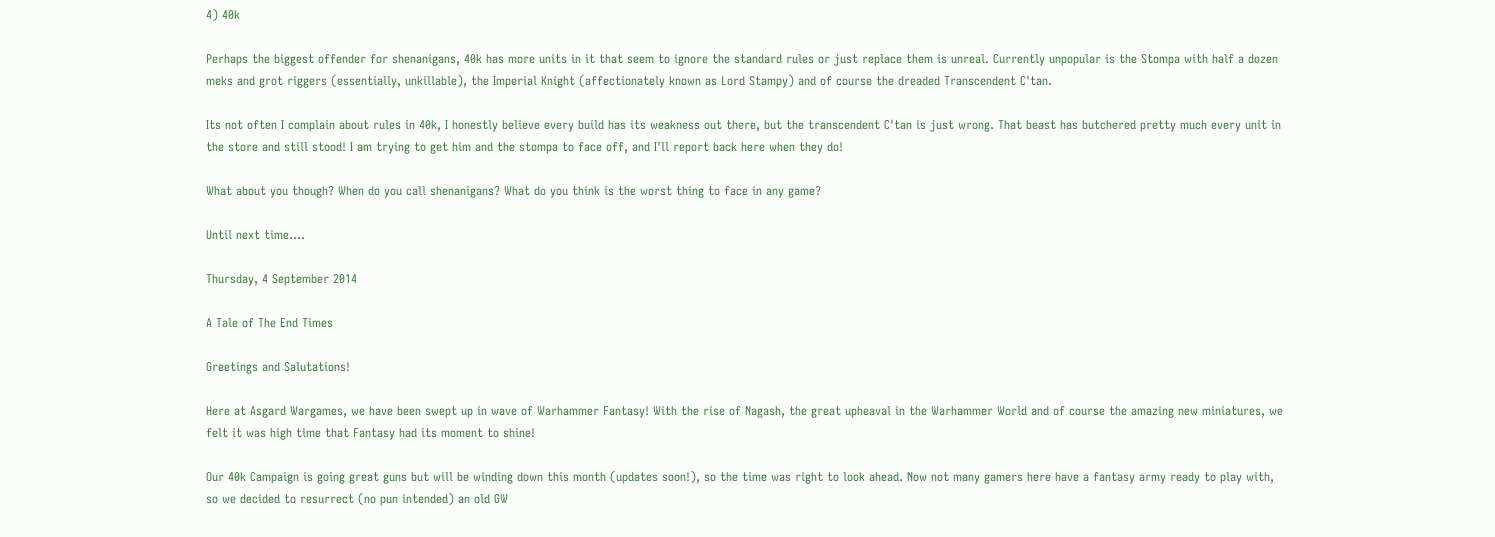4) 40k

Perhaps the biggest offender for shenanigans, 40k has more units in it that seem to ignore the standard rules or just replace them is unreal. Currently unpopular is the Stompa with half a dozen meks and grot riggers (essentially, unkillable), the Imperial Knight (affectionately known as Lord Stampy) and of course the dreaded Transcendent C'tan.

Its not often I complain about rules in 40k, I honestly believe every build has its weakness out there, but the transcendent C'tan is just wrong. That beast has butchered pretty much every unit in the store and still stood! I am trying to get him and the stompa to face off, and I'll report back here when they do!

What about you though? When do you call shenanigans? What do you think is the worst thing to face in any game?

Until next time....

Thursday, 4 September 2014

A Tale of The End Times

Greetings and Salutations!

Here at Asgard Wargames, we have been swept up in wave of Warhammer Fantasy! With the rise of Nagash, the great upheaval in the Warhammer World and of course the amazing new miniatures, we felt it was high time that Fantasy had its moment to shine!

Our 40k Campaign is going great guns but will be winding down this month (updates soon!), so the time was right to look ahead. Now not many gamers here have a fantasy army ready to play with, so we decided to resurrect (no pun intended) an old GW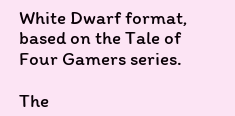White Dwarf format, based on the Tale of Four Gamers series.

The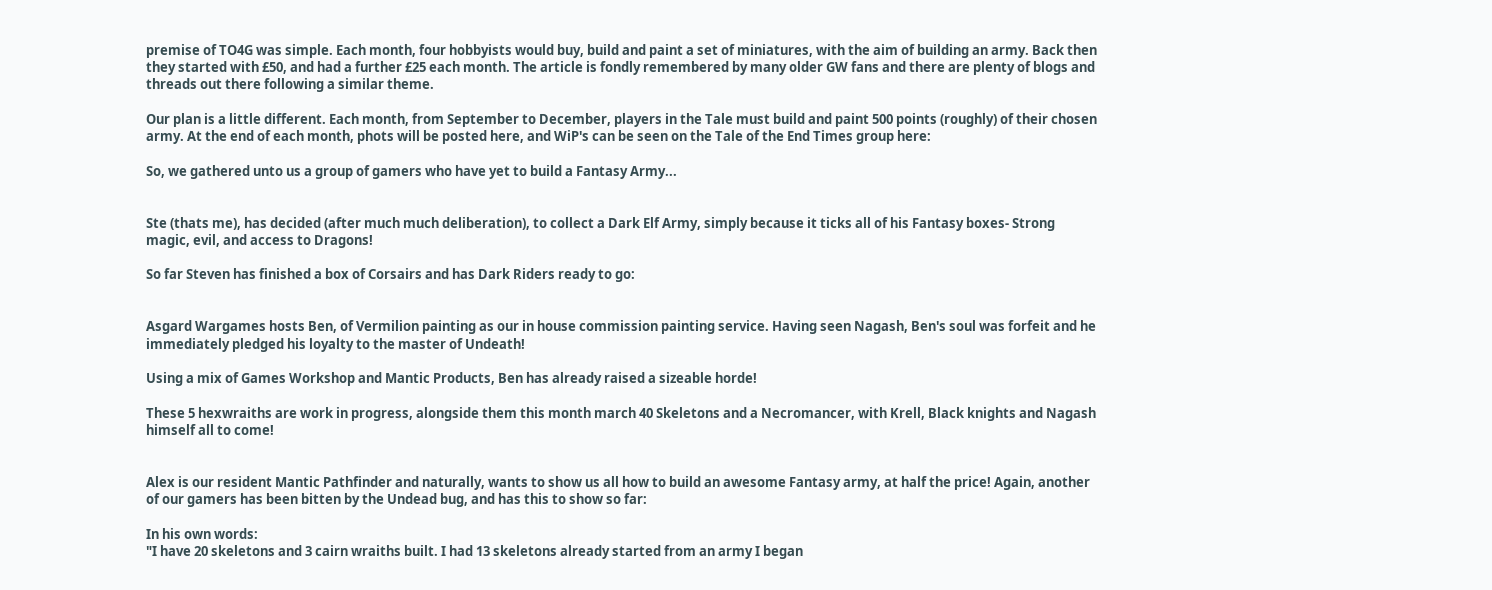premise of TO4G was simple. Each month, four hobbyists would buy, build and paint a set of miniatures, with the aim of building an army. Back then they started with £50, and had a further £25 each month. The article is fondly remembered by many older GW fans and there are plenty of blogs and threads out there following a similar theme.

Our plan is a little different. Each month, from September to December, players in the Tale must build and paint 500 points (roughly) of their chosen army. At the end of each month, phots will be posted here, and WiP's can be seen on the Tale of the End Times group here:

So, we gathered unto us a group of gamers who have yet to build a Fantasy Army...


Ste (thats me), has decided (after much much deliberation), to collect a Dark Elf Army, simply because it ticks all of his Fantasy boxes- Strong magic, evil, and access to Dragons!

So far Steven has finished a box of Corsairs and has Dark Riders ready to go:


Asgard Wargames hosts Ben, of Vermilion painting as our in house commission painting service. Having seen Nagash, Ben's soul was forfeit and he immediately pledged his loyalty to the master of Undeath!

Using a mix of Games Workshop and Mantic Products, Ben has already raised a sizeable horde!

These 5 hexwraiths are work in progress, alongside them this month march 40 Skeletons and a Necromancer, with Krell, Black knights and Nagash himself all to come!


Alex is our resident Mantic Pathfinder and naturally, wants to show us all how to build an awesome Fantasy army, at half the price! Again, another of our gamers has been bitten by the Undead bug, and has this to show so far:

In his own words:
"I have 20 skeletons and 3 cairn wraiths built. I had 13 skeletons already started from an army I began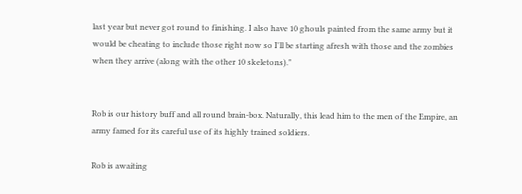last year but never got round to finishing. I also have 10 ghouls painted from the same army but it would be cheating to include those right now so I'll be starting afresh with those and the zombies when they arrive (along with the other 10 skeletons)."


Rob is our history buff and all round brain-box. Naturally, this lead him to the men of the Empire, an army famed for its careful use of its highly trained soldiers.

Rob is awaiting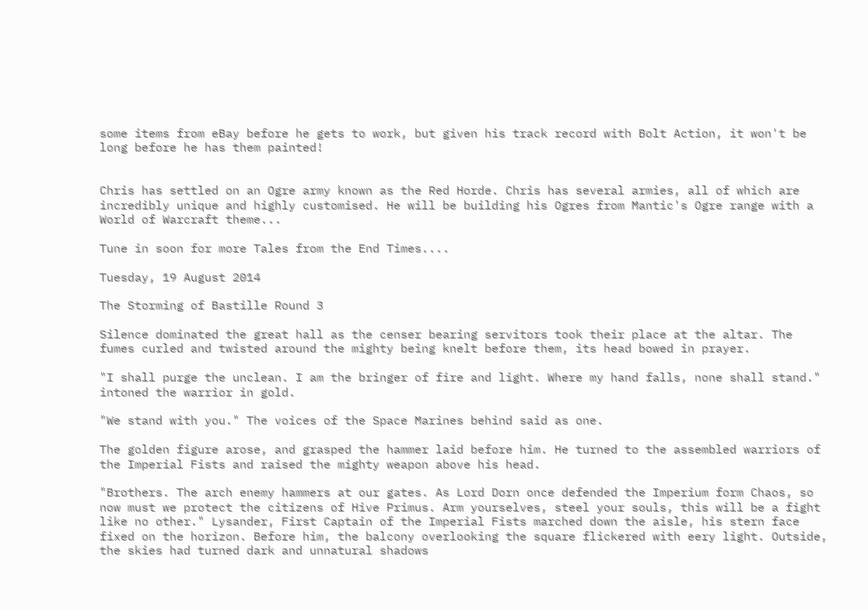some items from eBay before he gets to work, but given his track record with Bolt Action, it won't be long before he has them painted!


Chris has settled on an Ogre army known as the Red Horde. Chris has several armies, all of which are incredibly unique and highly customised. He will be building his Ogres from Mantic's Ogre range with a World of Warcraft theme...

Tune in soon for more Tales from the End Times....

Tuesday, 19 August 2014

The Storming of Bastille Round 3

Silence dominated the great hall as the censer bearing servitors took their place at the altar. The fumes curled and twisted around the mighty being knelt before them, its head bowed in prayer.

"I shall purge the unclean. I am the bringer of fire and light. Where my hand falls, none shall stand." intoned the warrior in gold.

"We stand with you." The voices of the Space Marines behind said as one.

The golden figure arose, and grasped the hammer laid before him. He turned to the assembled warriors of the Imperial Fists and raised the mighty weapon above his head.

"Brothers. The arch enemy hammers at our gates. As Lord Dorn once defended the Imperium form Chaos, so now must we protect the citizens of Hive Primus. Arm yourselves, steel your souls, this will be a fight like no other." Lysander, First Captain of the Imperial Fists marched down the aisle, his stern face fixed on the horizon. Before him, the balcony overlooking the square flickered with eery light. Outside, the skies had turned dark and unnatural shadows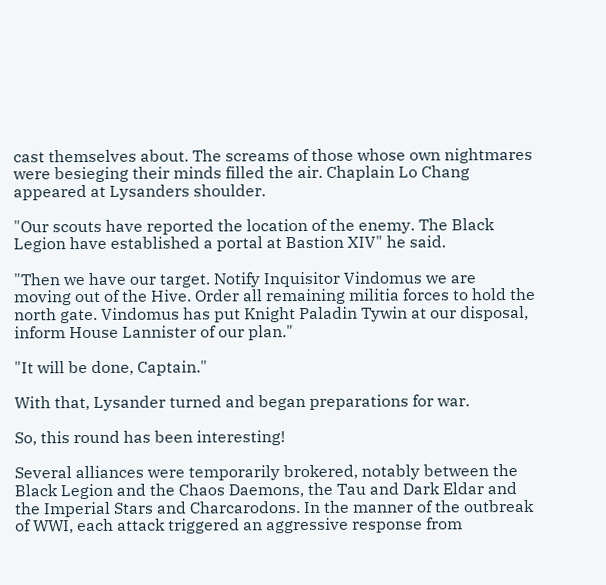cast themselves about. The screams of those whose own nightmares were besieging their minds filled the air. Chaplain Lo Chang appeared at Lysanders shoulder.

"Our scouts have reported the location of the enemy. The Black Legion have established a portal at Bastion XIV" he said.

"Then we have our target. Notify Inquisitor Vindomus we are moving out of the Hive. Order all remaining militia forces to hold the north gate. Vindomus has put Knight Paladin Tywin at our disposal, inform House Lannister of our plan."

"It will be done, Captain."

With that, Lysander turned and began preparations for war.

So, this round has been interesting!

Several alliances were temporarily brokered, notably between the Black Legion and the Chaos Daemons, the Tau and Dark Eldar and the Imperial Stars and Charcarodons. In the manner of the outbreak of WWI, each attack triggered an aggressive response from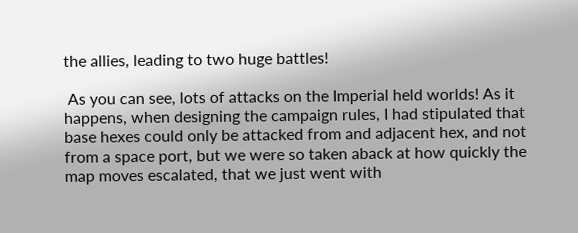the allies, leading to two huge battles!

 As you can see, lots of attacks on the Imperial held worlds! As it happens, when designing the campaign rules, I had stipulated that base hexes could only be attacked from and adjacent hex, and not from a space port, but we were so taken aback at how quickly the map moves escalated, that we just went with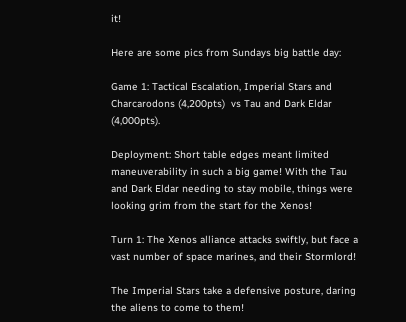it!

Here are some pics from Sundays big battle day:

Game 1: Tactical Escalation, Imperial Stars and Charcarodons (4,200pts)  vs Tau and Dark Eldar (4,000pts).

Deployment: Short table edges meant limited maneuverability in such a big game! With the Tau and Dark Eldar needing to stay mobile, things were looking grim from the start for the Xenos!

Turn 1: The Xenos alliance attacks swiftly, but face a vast number of space marines, and their Stormlord!

The Imperial Stars take a defensive posture, daring the aliens to come to them!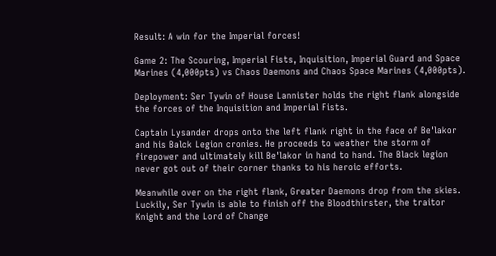Result: A win for the Imperial forces!

Game 2: The Scouring, Imperial Fists, Inquisition, Imperial Guard and Space Marines (4,000pts) vs Chaos Daemons and Chaos Space Marines (4,000pts).

Deployment: Ser Tywin of House Lannister holds the right flank alongside the forces of the Inquisition and Imperial Fists.

Captain Lysander drops onto the left flank right in the face of Be'lakor and his Balck Legion cronies. He proceeds to weather the storm of firepower and ultimately kill Be'lakor in hand to hand. The Black legion never got out of their corner thanks to his heroic efforts.

Meanwhile over on the right flank, Greater Daemons drop from the skies. Luckily, Ser Tywin is able to finish off the Bloodthirster, the traitor Knight and the Lord of Change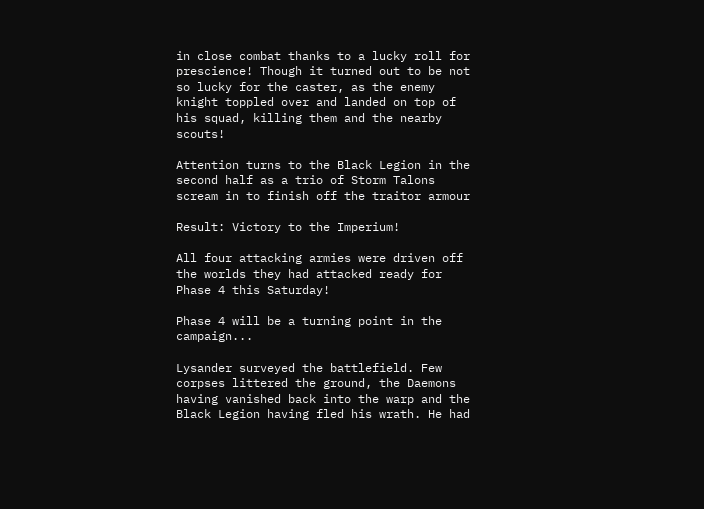in close combat thanks to a lucky roll for prescience! Though it turned out to be not so lucky for the caster, as the enemy knight toppled over and landed on top of his squad, killing them and the nearby scouts!

Attention turns to the Black Legion in the second half as a trio of Storm Talons scream in to finish off the traitor armour

Result: Victory to the Imperium!

All four attacking armies were driven off the worlds they had attacked ready for Phase 4 this Saturday!

Phase 4 will be a turning point in the campaign...

Lysander surveyed the battlefield. Few corpses littered the ground, the Daemons having vanished back into the warp and the Black Legion having fled his wrath. He had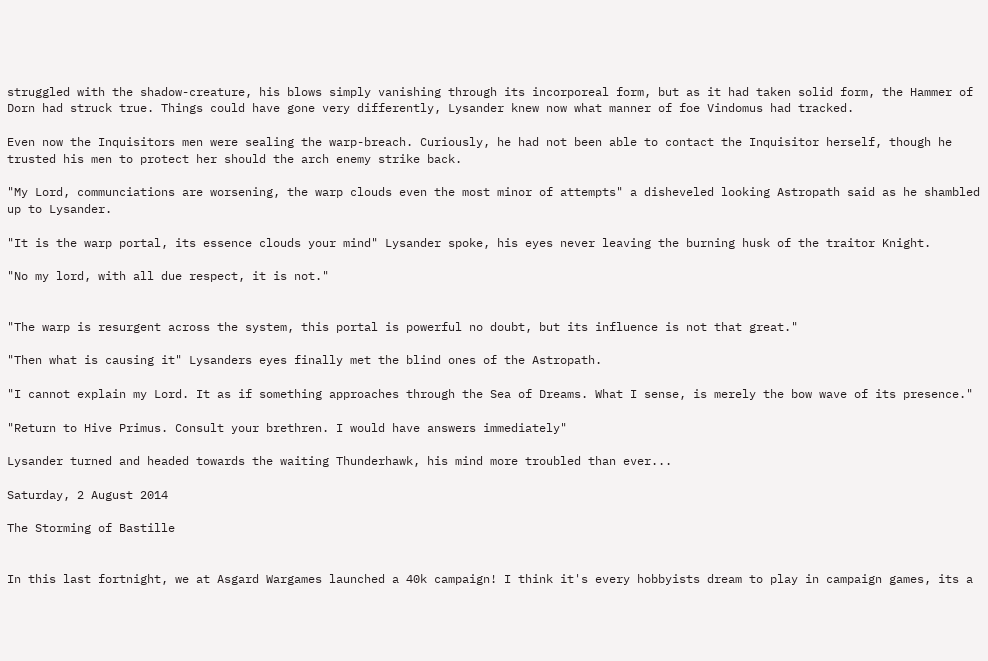struggled with the shadow-creature, his blows simply vanishing through its incorporeal form, but as it had taken solid form, the Hammer of Dorn had struck true. Things could have gone very differently, Lysander knew now what manner of foe Vindomus had tracked.

Even now the Inquisitors men were sealing the warp-breach. Curiously, he had not been able to contact the Inquisitor herself, though he trusted his men to protect her should the arch enemy strike back.

"My Lord, communciations are worsening, the warp clouds even the most minor of attempts" a disheveled looking Astropath said as he shambled up to Lysander.

"It is the warp portal, its essence clouds your mind" Lysander spoke, his eyes never leaving the burning husk of the traitor Knight.

"No my lord, with all due respect, it is not."


"The warp is resurgent across the system, this portal is powerful no doubt, but its influence is not that great."

"Then what is causing it" Lysanders eyes finally met the blind ones of the Astropath.

"I cannot explain my Lord. It as if something approaches through the Sea of Dreams. What I sense, is merely the bow wave of its presence."

"Return to Hive Primus. Consult your brethren. I would have answers immediately"

Lysander turned and headed towards the waiting Thunderhawk, his mind more troubled than ever...

Saturday, 2 August 2014

The Storming of Bastille


In this last fortnight, we at Asgard Wargames launched a 40k campaign! I think it's every hobbyists dream to play in campaign games, its a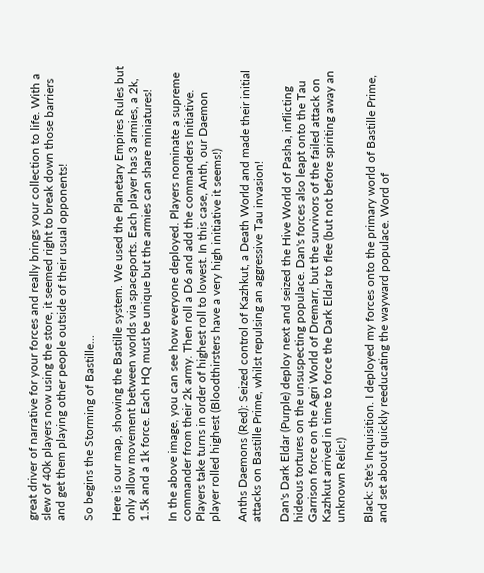great driver of narrative for your forces and really brings your collection to life. With a slew of 40k players now using the store, it seemed right to break down those barriers and get them playing other people outside of their usual opponents!

So begins the Storming of Bastille...

Here is our map, showing the Bastille system. We used the Planetary Empires Rules but only allow movement between worlds via spaceports. Each player has 3 armies, a 2k, 1.5k and a 1k force. Each HQ must be unique but the armies can share miniatures!

In the above image, you can see how everyone deployed. Players nominate a supreme commander from their 2k army. Then roll a D6 and add the commanders Initiative. Players take turns in order of highest roll to lowest. In this case, Anth, our Daemon player rolled highest (Bloodthirsters have a very high initiative it seems!)

Anths Daemons (Red): Seized control of Kazhkut, a Death World and made their initial attacks on Bastille Prime, whilst repulsing an aggressive Tau invasion!

Dan's Dark Eldar (Purple) deploy next and seized the Hive World of Pasha, inflicting hideous tortures on the unsuspecting populace. Dan's forces also leapt onto the Tau Garrison force on the Agri World of Dremarr, but the survivors of the failed attack on Kazhkut arrived in time to force the Dark Eldar to flee (but not before spiriting away an unknown Relic!)

Black: Ste's Inquisition. I deployed my forces onto the primary world of Bastille Prime, and set about quickly reeducating the wayward populace. Word of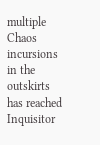multiple Chaos incursions in the outskirts has reached Inquisitor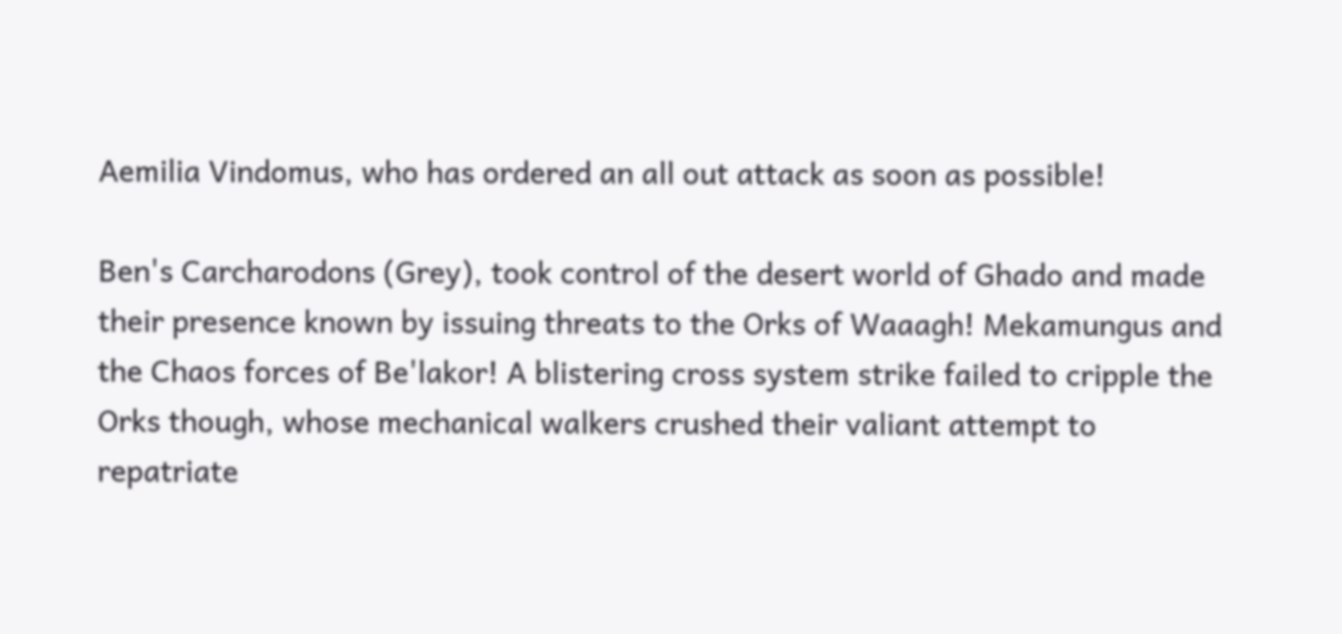Aemilia Vindomus, who has ordered an all out attack as soon as possible!

Ben's Carcharodons (Grey), took control of the desert world of Ghado and made their presence known by issuing threats to the Orks of Waaagh! Mekamungus and the Chaos forces of Be'lakor! A blistering cross system strike failed to cripple the Orks though, whose mechanical walkers crushed their valiant attempt to repatriate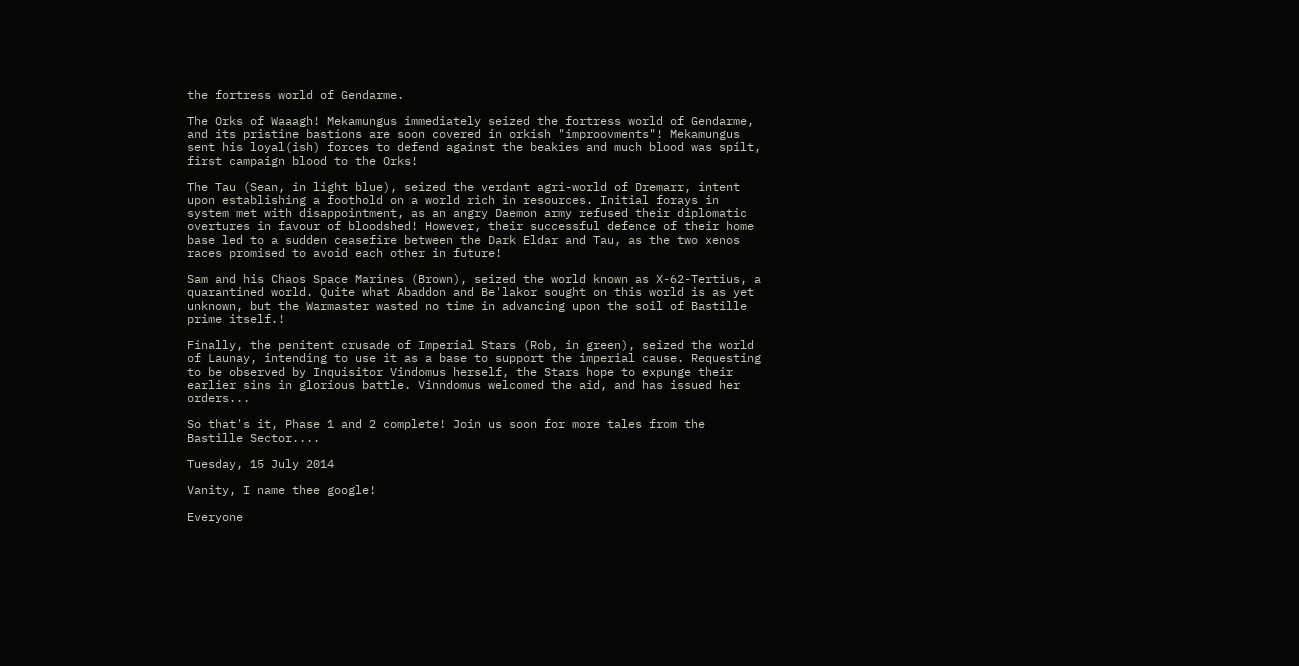the fortress world of Gendarme.

The Orks of Waaagh! Mekamungus immediately seized the fortress world of Gendarme, and its pristine bastions are soon covered in orkish "improovments"! Mekamungus sent his loyal(ish) forces to defend against the beakies and much blood was spilt, first campaign blood to the Orks!

The Tau (Sean, in light blue), seized the verdant agri-world of Dremarr, intent upon establishing a foothold on a world rich in resources. Initial forays in system met with disappointment, as an angry Daemon army refused their diplomatic overtures in favour of bloodshed! However, their successful defence of their home base led to a sudden ceasefire between the Dark Eldar and Tau, as the two xenos races promised to avoid each other in future!

Sam and his Chaos Space Marines (Brown), seized the world known as X-62-Tertius, a quarantined world. Quite what Abaddon and Be'lakor sought on this world is as yet unknown, but the Warmaster wasted no time in advancing upon the soil of Bastille prime itself.!

Finally, the penitent crusade of Imperial Stars (Rob, in green), seized the world of Launay, intending to use it as a base to support the imperial cause. Requesting to be observed by Inquisitor Vindomus herself, the Stars hope to expunge their earlier sins in glorious battle. Vinndomus welcomed the aid, and has issued her orders...

So that's it, Phase 1 and 2 complete! Join us soon for more tales from the Bastille Sector....

Tuesday, 15 July 2014

Vanity, I name thee google!

Everyone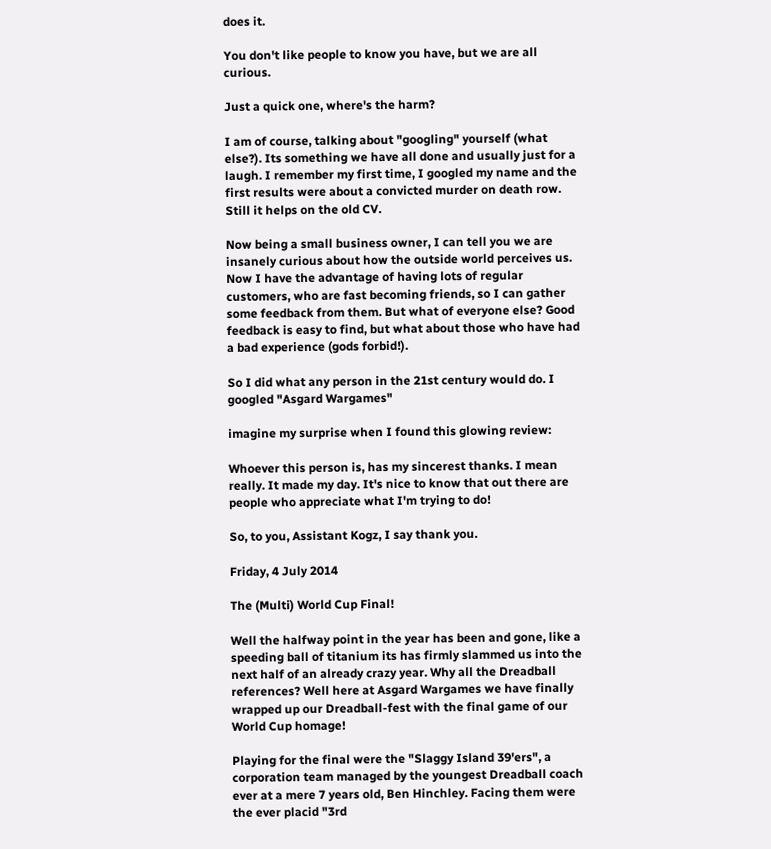does it.

You don't like people to know you have, but we are all curious.

Just a quick one, where's the harm?

I am of course, talking about "googling" yourself (what else?). Its something we have all done and usually just for a laugh. I remember my first time, I googled my name and the first results were about a convicted murder on death row. Still it helps on the old CV.

Now being a small business owner, I can tell you we are insanely curious about how the outside world perceives us. Now I have the advantage of having lots of regular customers, who are fast becoming friends, so I can gather some feedback from them. But what of everyone else? Good feedback is easy to find, but what about those who have had a bad experience (gods forbid!).

So I did what any person in the 21st century would do. I googled "Asgard Wargames"

imagine my surprise when I found this glowing review:

Whoever this person is, has my sincerest thanks. I mean really. It made my day. It's nice to know that out there are people who appreciate what I'm trying to do!

So, to you, Assistant Kogz, I say thank you.

Friday, 4 July 2014

The (Multi) World Cup Final!

Well the halfway point in the year has been and gone, like a speeding ball of titanium its has firmly slammed us into the next half of an already crazy year. Why all the Dreadball references? Well here at Asgard Wargames we have finally wrapped up our Dreadball-fest with the final game of our World Cup homage!

Playing for the final were the "Slaggy Island 39'ers", a corporation team managed by the youngest Dreadball coach ever at a mere 7 years old, Ben Hinchley. Facing them were the ever placid "3rd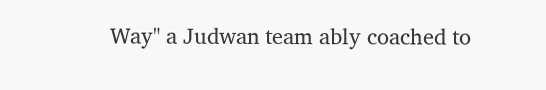Way" a Judwan team ably coached to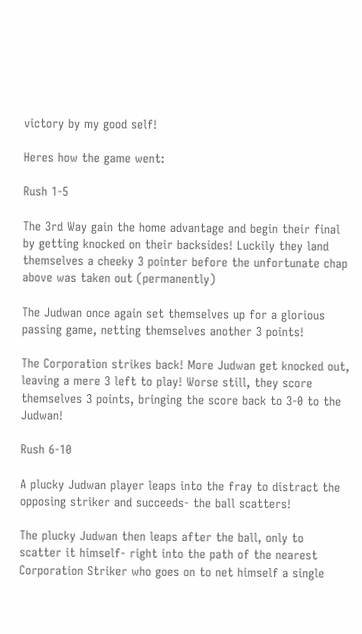victory by my good self!

Heres how the game went:

Rush 1-5

The 3rd Way gain the home advantage and begin their final by getting knocked on their backsides! Luckily they land themselves a cheeky 3 pointer before the unfortunate chap above was taken out (permanently)

The Judwan once again set themselves up for a glorious passing game, netting themselves another 3 points!

The Corporation strikes back! More Judwan get knocked out, leaving a mere 3 left to play! Worse still, they score themselves 3 points, bringing the score back to 3-0 to the Judwan!

Rush 6-10

A plucky Judwan player leaps into the fray to distract the opposing striker and succeeds- the ball scatters!

The plucky Judwan then leaps after the ball, only to scatter it himself- right into the path of the nearest Corporation Striker who goes on to net himself a single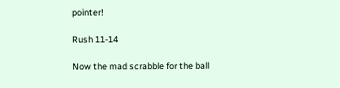pointer!

Rush 11-14

Now the mad scrabble for the ball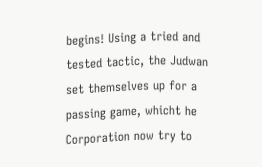begins! Using a tried and tested tactic, the Judwan set themselves up for a passing game, whicht he Corporation now try to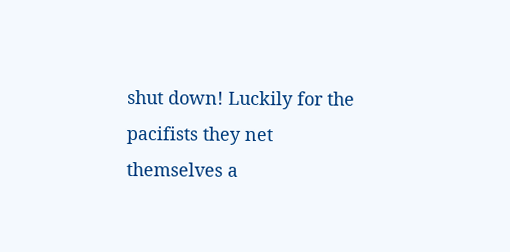shut down! Luckily for the pacifists they net themselves a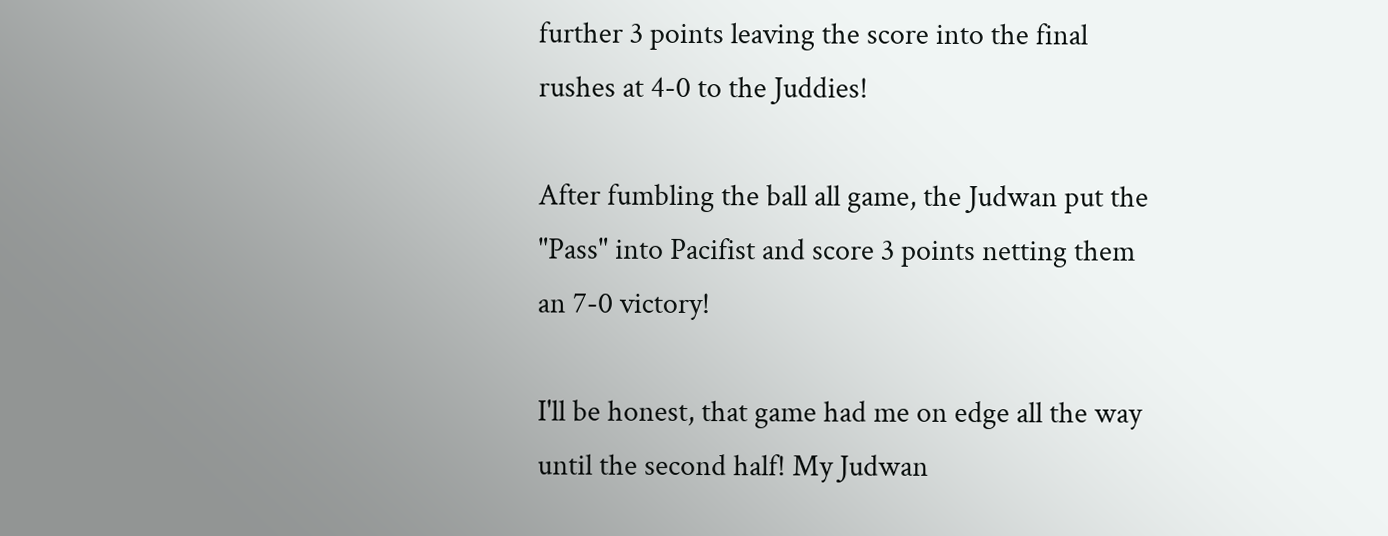further 3 points leaving the score into the final rushes at 4-0 to the Juddies!

After fumbling the ball all game, the Judwan put the "Pass" into Pacifist and score 3 points netting them an 7-0 victory!

I'll be honest, that game had me on edge all the way until the second half! My Judwan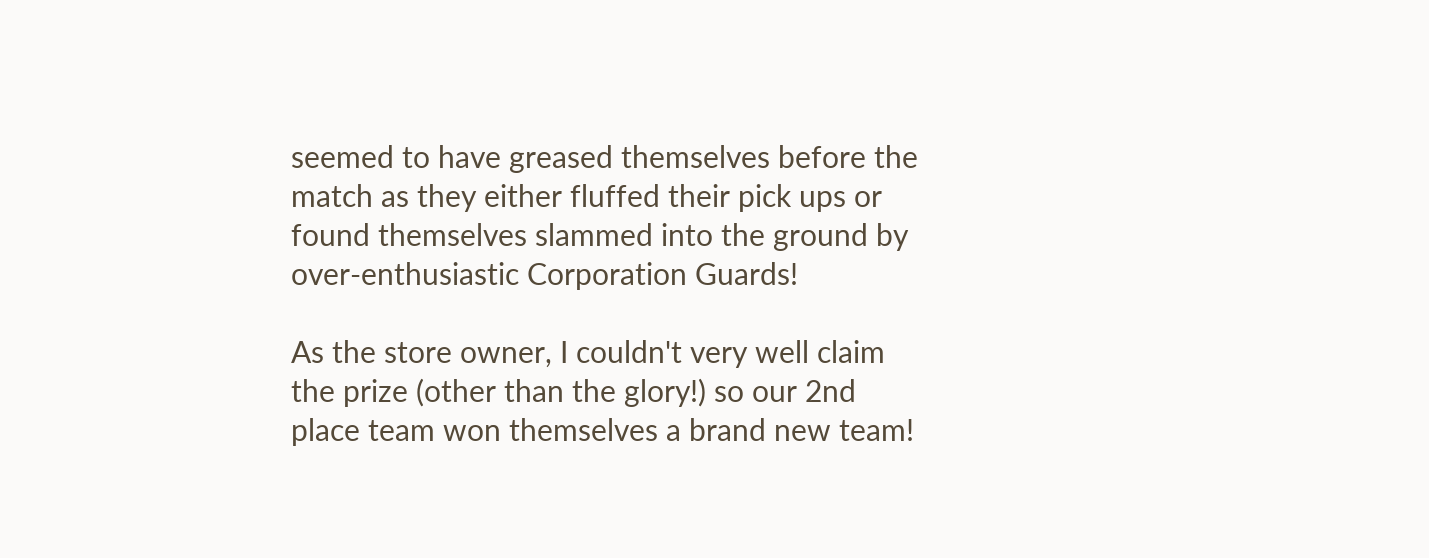seemed to have greased themselves before the match as they either fluffed their pick ups or found themselves slammed into the ground by over-enthusiastic Corporation Guards!

As the store owner, I couldn't very well claim the prize (other than the glory!) so our 2nd place team won themselves a brand new team!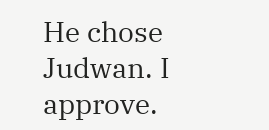He chose Judwan. I approve.